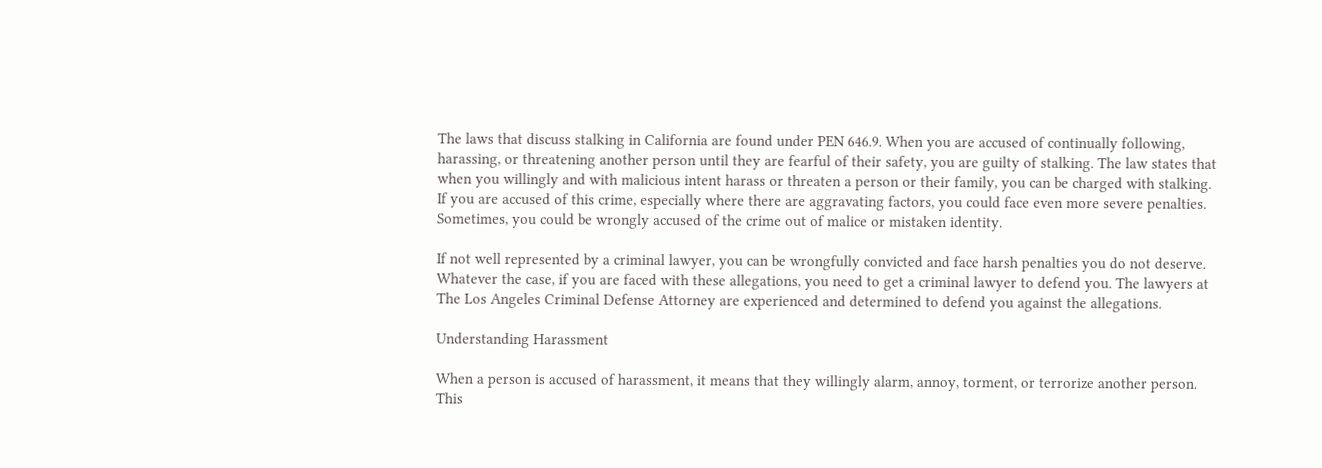The laws that discuss stalking in California are found under PEN 646.9. When you are accused of continually following, harassing, or threatening another person until they are fearful of their safety, you are guilty of stalking. The law states that when you willingly and with malicious intent harass or threaten a person or their family, you can be charged with stalking. If you are accused of this crime, especially where there are aggravating factors, you could face even more severe penalties. Sometimes, you could be wrongly accused of the crime out of malice or mistaken identity.

If not well represented by a criminal lawyer, you can be wrongfully convicted and face harsh penalties you do not deserve. Whatever the case, if you are faced with these allegations, you need to get a criminal lawyer to defend you. The lawyers at The Los Angeles Criminal Defense Attorney are experienced and determined to defend you against the allegations.

Understanding Harassment

When a person is accused of harassment, it means that they willingly alarm, annoy, torment, or terrorize another person. This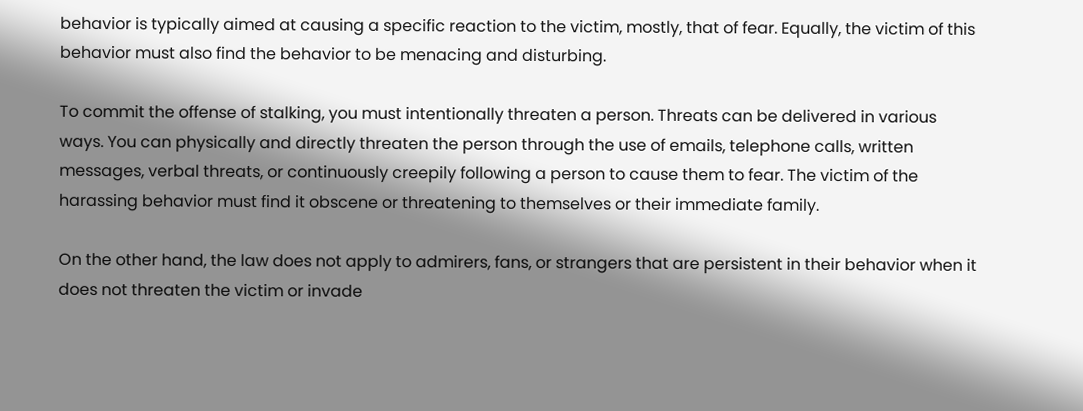behavior is typically aimed at causing a specific reaction to the victim, mostly, that of fear. Equally, the victim of this behavior must also find the behavior to be menacing and disturbing.

To commit the offense of stalking, you must intentionally threaten a person. Threats can be delivered in various ways. You can physically and directly threaten the person through the use of emails, telephone calls, written messages, verbal threats, or continuously creepily following a person to cause them to fear. The victim of the harassing behavior must find it obscene or threatening to themselves or their immediate family.

On the other hand, the law does not apply to admirers, fans, or strangers that are persistent in their behavior when it does not threaten the victim or invade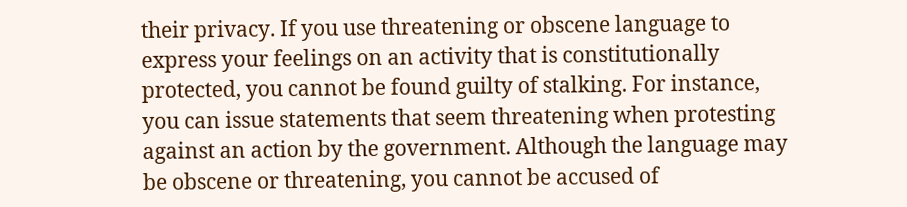their privacy. If you use threatening or obscene language to express your feelings on an activity that is constitutionally protected, you cannot be found guilty of stalking. For instance, you can issue statements that seem threatening when protesting against an action by the government. Although the language may be obscene or threatening, you cannot be accused of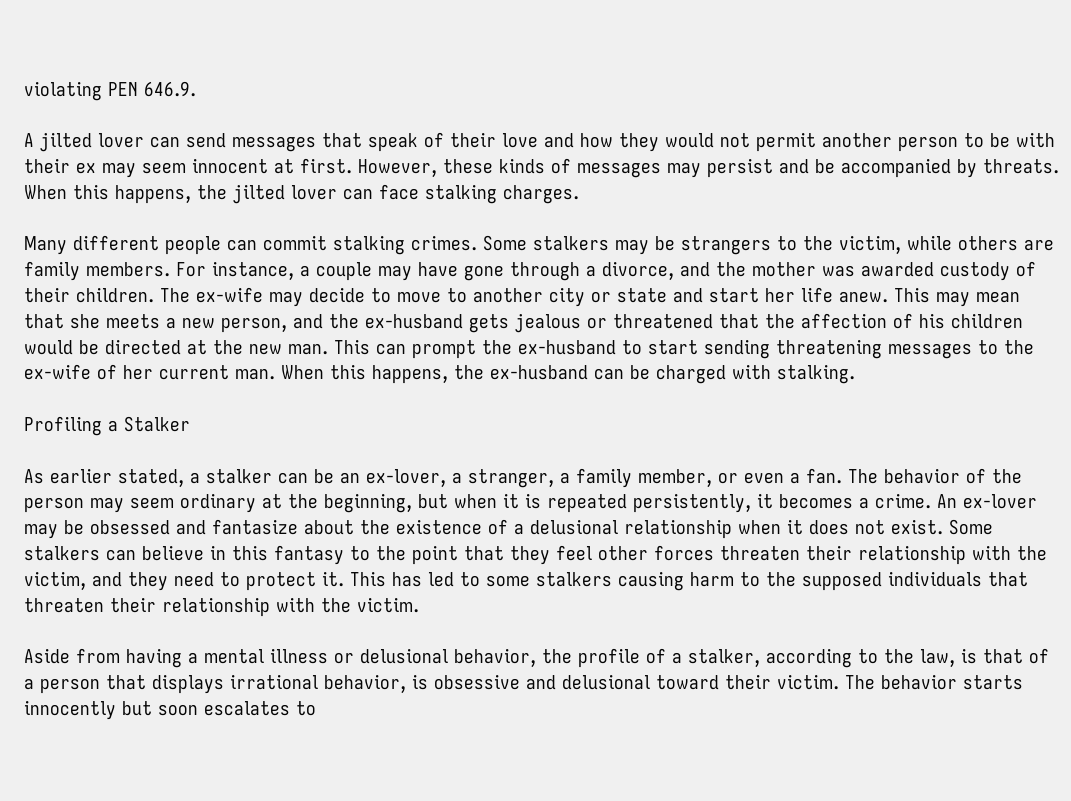violating PEN 646.9.

A jilted lover can send messages that speak of their love and how they would not permit another person to be with their ex may seem innocent at first. However, these kinds of messages may persist and be accompanied by threats. When this happens, the jilted lover can face stalking charges.

Many different people can commit stalking crimes. Some stalkers may be strangers to the victim, while others are family members. For instance, a couple may have gone through a divorce, and the mother was awarded custody of their children. The ex-wife may decide to move to another city or state and start her life anew. This may mean that she meets a new person, and the ex-husband gets jealous or threatened that the affection of his children would be directed at the new man. This can prompt the ex-husband to start sending threatening messages to the ex-wife of her current man. When this happens, the ex-husband can be charged with stalking.

Profiling a Stalker

As earlier stated, a stalker can be an ex-lover, a stranger, a family member, or even a fan. The behavior of the person may seem ordinary at the beginning, but when it is repeated persistently, it becomes a crime. An ex-lover may be obsessed and fantasize about the existence of a delusional relationship when it does not exist. Some stalkers can believe in this fantasy to the point that they feel other forces threaten their relationship with the victim, and they need to protect it. This has led to some stalkers causing harm to the supposed individuals that threaten their relationship with the victim.

Aside from having a mental illness or delusional behavior, the profile of a stalker, according to the law, is that of a person that displays irrational behavior, is obsessive and delusional toward their victim. The behavior starts innocently but soon escalates to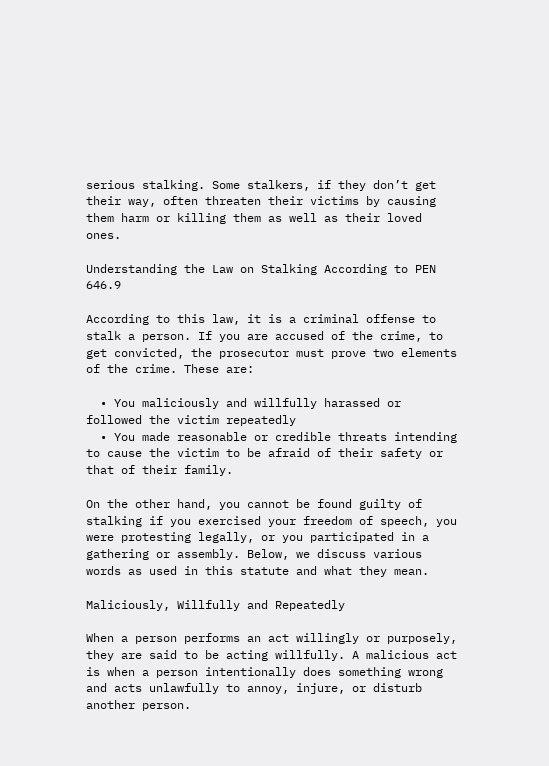serious stalking. Some stalkers, if they don’t get their way, often threaten their victims by causing them harm or killing them as well as their loved ones.

Understanding the Law on Stalking According to PEN 646.9

According to this law, it is a criminal offense to stalk a person. If you are accused of the crime, to get convicted, the prosecutor must prove two elements of the crime. These are:

  • You maliciously and willfully harassed or followed the victim repeatedly
  • You made reasonable or credible threats intending to cause the victim to be afraid of their safety or that of their family.

On the other hand, you cannot be found guilty of stalking if you exercised your freedom of speech, you were protesting legally, or you participated in a gathering or assembly. Below, we discuss various words as used in this statute and what they mean.

Maliciously, Willfully and Repeatedly

When a person performs an act willingly or purposely, they are said to be acting willfully. A malicious act is when a person intentionally does something wrong and acts unlawfully to annoy, injure, or disturb another person.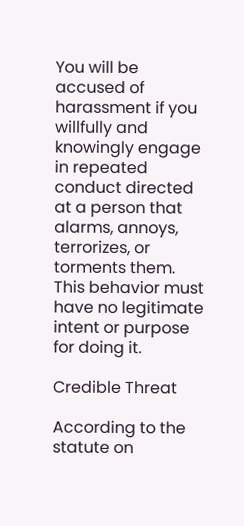You will be accused of harassment if you willfully and knowingly engage in repeated conduct directed at a person that alarms, annoys, terrorizes, or torments them. This behavior must have no legitimate intent or purpose for doing it.

Credible Threat

According to the statute on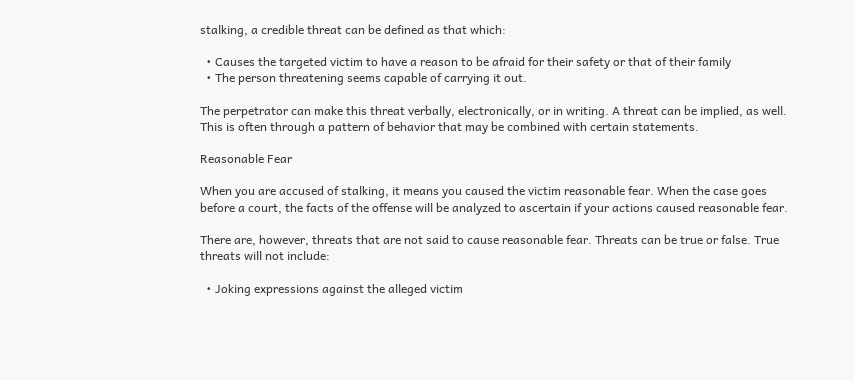stalking, a credible threat can be defined as that which:

  • Causes the targeted victim to have a reason to be afraid for their safety or that of their family
  • The person threatening seems capable of carrying it out.

The perpetrator can make this threat verbally, electronically, or in writing. A threat can be implied, as well. This is often through a pattern of behavior that may be combined with certain statements.

Reasonable Fear

When you are accused of stalking, it means you caused the victim reasonable fear. When the case goes before a court, the facts of the offense will be analyzed to ascertain if your actions caused reasonable fear.

There are, however, threats that are not said to cause reasonable fear. Threats can be true or false. True threats will not include:

  • Joking expressions against the alleged victim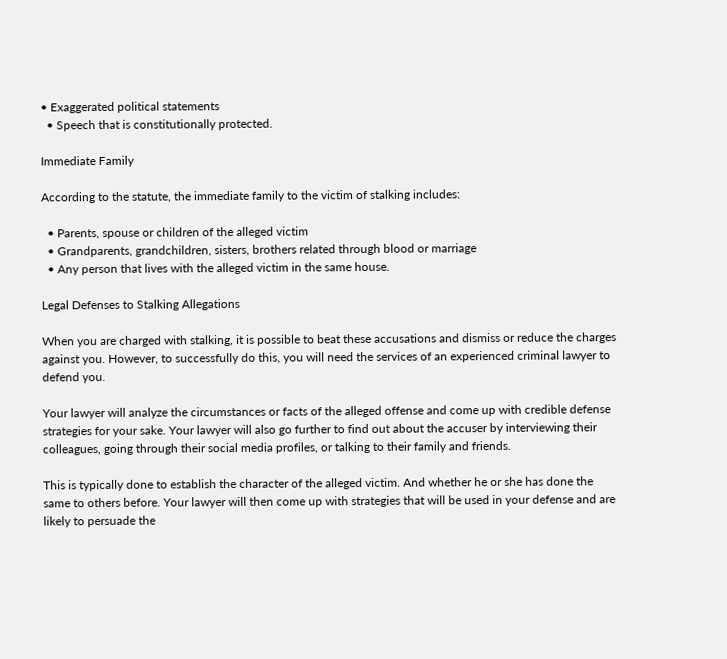• Exaggerated political statements
  • Speech that is constitutionally protected.

Immediate Family

According to the statute, the immediate family to the victim of stalking includes:

  • Parents, spouse or children of the alleged victim
  • Grandparents, grandchildren, sisters, brothers related through blood or marriage
  • Any person that lives with the alleged victim in the same house.

Legal Defenses to Stalking Allegations

When you are charged with stalking, it is possible to beat these accusations and dismiss or reduce the charges against you. However, to successfully do this, you will need the services of an experienced criminal lawyer to defend you.

Your lawyer will analyze the circumstances or facts of the alleged offense and come up with credible defense strategies for your sake. Your lawyer will also go further to find out about the accuser by interviewing their colleagues, going through their social media profiles, or talking to their family and friends.

This is typically done to establish the character of the alleged victim. And whether he or she has done the same to others before. Your lawyer will then come up with strategies that will be used in your defense and are likely to persuade the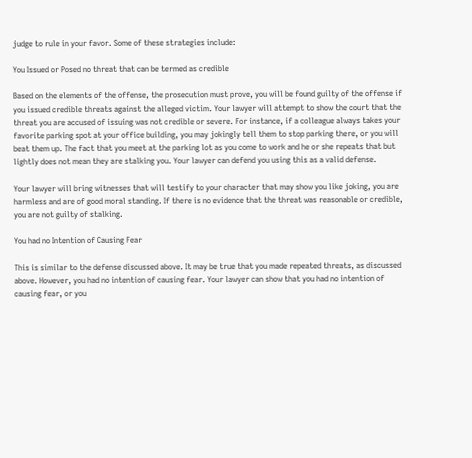judge to rule in your favor. Some of these strategies include:

You Issued or Posed no threat that can be termed as credible

Based on the elements of the offense, the prosecution must prove, you will be found guilty of the offense if you issued credible threats against the alleged victim. Your lawyer will attempt to show the court that the threat you are accused of issuing was not credible or severe. For instance, if a colleague always takes your favorite parking spot at your office building, you may jokingly tell them to stop parking there, or you will beat them up. The fact that you meet at the parking lot as you come to work and he or she repeats that but lightly does not mean they are stalking you. Your lawyer can defend you using this as a valid defense.

Your lawyer will bring witnesses that will testify to your character that may show you like joking, you are harmless and are of good moral standing. If there is no evidence that the threat was reasonable or credible, you are not guilty of stalking.

You had no Intention of Causing Fear

This is similar to the defense discussed above. It may be true that you made repeated threats, as discussed above. However, you had no intention of causing fear. Your lawyer can show that you had no intention of causing fear, or you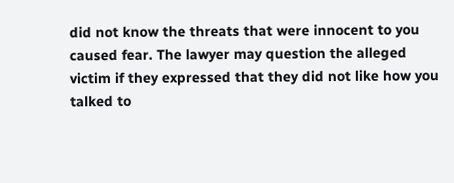did not know the threats that were innocent to you caused fear. The lawyer may question the alleged victim if they expressed that they did not like how you talked to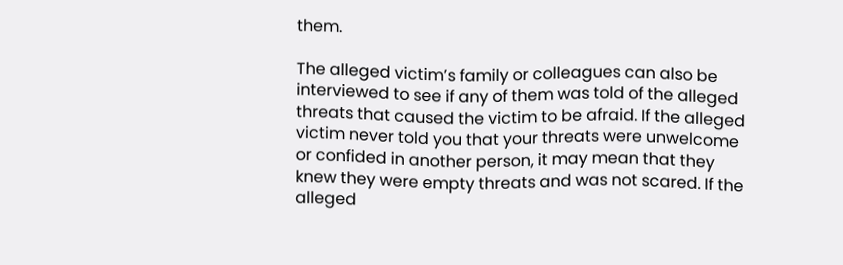them.

The alleged victim’s family or colleagues can also be interviewed to see if any of them was told of the alleged threats that caused the victim to be afraid. If the alleged victim never told you that your threats were unwelcome or confided in another person, it may mean that they knew they were empty threats and was not scared. If the alleged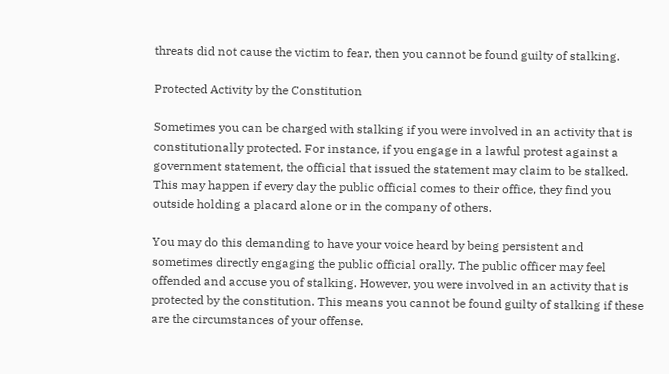threats did not cause the victim to fear, then you cannot be found guilty of stalking.

Protected Activity by the Constitution

Sometimes you can be charged with stalking if you were involved in an activity that is constitutionally protected. For instance, if you engage in a lawful protest against a government statement, the official that issued the statement may claim to be stalked. This may happen if every day the public official comes to their office, they find you outside holding a placard alone or in the company of others.

You may do this demanding to have your voice heard by being persistent and sometimes directly engaging the public official orally. The public officer may feel offended and accuse you of stalking. However, you were involved in an activity that is protected by the constitution. This means you cannot be found guilty of stalking if these are the circumstances of your offense.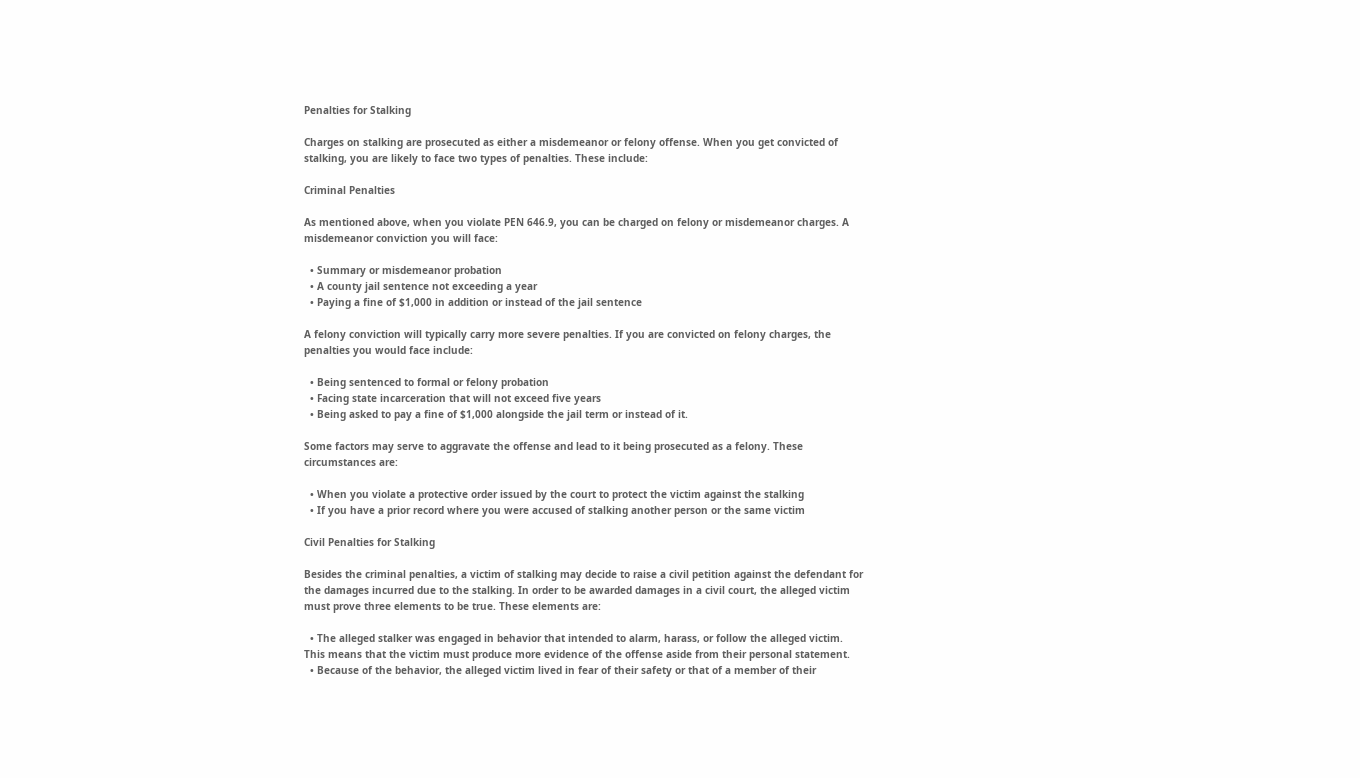Penalties for Stalking

Charges on stalking are prosecuted as either a misdemeanor or felony offense. When you get convicted of stalking, you are likely to face two types of penalties. These include:

Criminal Penalties

As mentioned above, when you violate PEN 646.9, you can be charged on felony or misdemeanor charges. A misdemeanor conviction you will face:

  • Summary or misdemeanor probation
  • A county jail sentence not exceeding a year
  • Paying a fine of $1,000 in addition or instead of the jail sentence

A felony conviction will typically carry more severe penalties. If you are convicted on felony charges, the penalties you would face include:

  • Being sentenced to formal or felony probation
  • Facing state incarceration that will not exceed five years
  • Being asked to pay a fine of $1,000 alongside the jail term or instead of it.

Some factors may serve to aggravate the offense and lead to it being prosecuted as a felony. These circumstances are:

  • When you violate a protective order issued by the court to protect the victim against the stalking
  • If you have a prior record where you were accused of stalking another person or the same victim

Civil Penalties for Stalking

Besides the criminal penalties, a victim of stalking may decide to raise a civil petition against the defendant for the damages incurred due to the stalking. In order to be awarded damages in a civil court, the alleged victim must prove three elements to be true. These elements are:

  • The alleged stalker was engaged in behavior that intended to alarm, harass, or follow the alleged victim. This means that the victim must produce more evidence of the offense aside from their personal statement.
  • Because of the behavior, the alleged victim lived in fear of their safety or that of a member of their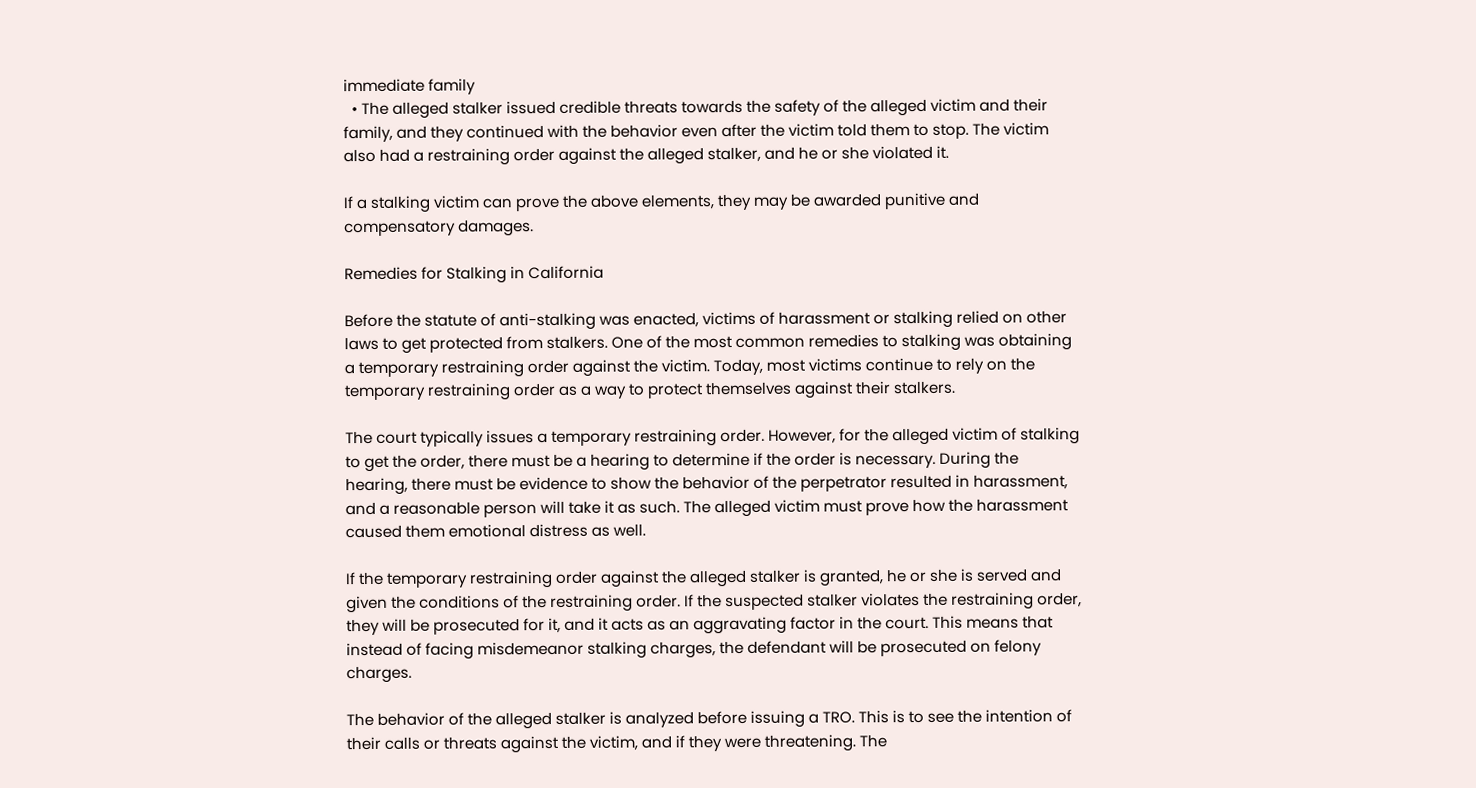immediate family
  • The alleged stalker issued credible threats towards the safety of the alleged victim and their family, and they continued with the behavior even after the victim told them to stop. The victim also had a restraining order against the alleged stalker, and he or she violated it.

If a stalking victim can prove the above elements, they may be awarded punitive and compensatory damages.

Remedies for Stalking in California

Before the statute of anti-stalking was enacted, victims of harassment or stalking relied on other laws to get protected from stalkers. One of the most common remedies to stalking was obtaining a temporary restraining order against the victim. Today, most victims continue to rely on the temporary restraining order as a way to protect themselves against their stalkers.

The court typically issues a temporary restraining order. However, for the alleged victim of stalking to get the order, there must be a hearing to determine if the order is necessary. During the hearing, there must be evidence to show the behavior of the perpetrator resulted in harassment, and a reasonable person will take it as such. The alleged victim must prove how the harassment caused them emotional distress as well.

If the temporary restraining order against the alleged stalker is granted, he or she is served and given the conditions of the restraining order. If the suspected stalker violates the restraining order, they will be prosecuted for it, and it acts as an aggravating factor in the court. This means that instead of facing misdemeanor stalking charges, the defendant will be prosecuted on felony charges.

The behavior of the alleged stalker is analyzed before issuing a TRO. This is to see the intention of their calls or threats against the victim, and if they were threatening. The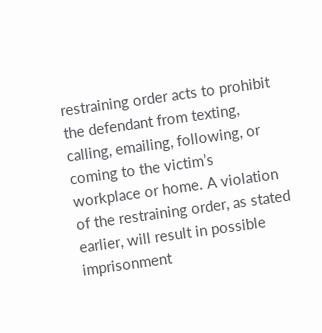restraining order acts to prohibit the defendant from texting, calling, emailing, following, or coming to the victim’s workplace or home. A violation of the restraining order, as stated earlier, will result in possible imprisonment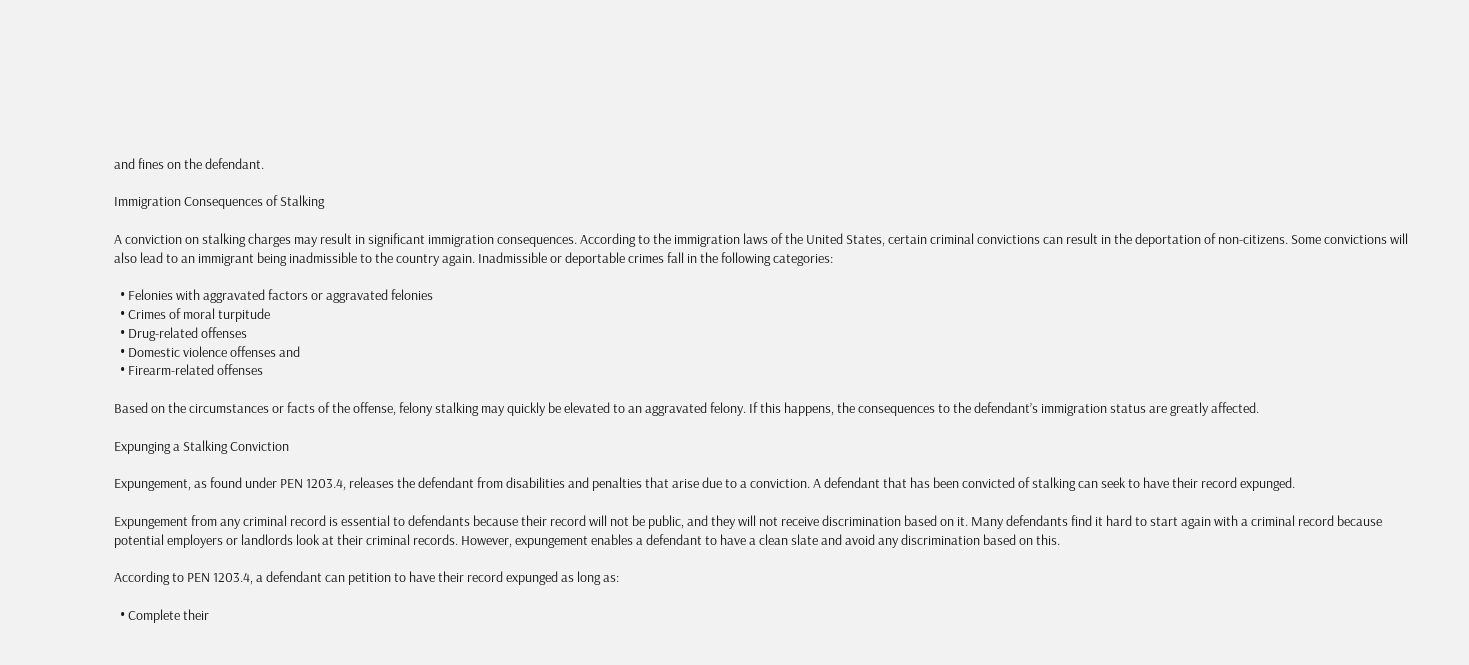and fines on the defendant.

Immigration Consequences of Stalking

A conviction on stalking charges may result in significant immigration consequences. According to the immigration laws of the United States, certain criminal convictions can result in the deportation of non-citizens. Some convictions will also lead to an immigrant being inadmissible to the country again. Inadmissible or deportable crimes fall in the following categories:

  • Felonies with aggravated factors or aggravated felonies
  • Crimes of moral turpitude
  • Drug-related offenses
  • Domestic violence offenses and
  • Firearm-related offenses

Based on the circumstances or facts of the offense, felony stalking may quickly be elevated to an aggravated felony. If this happens, the consequences to the defendant’s immigration status are greatly affected.

Expunging a Stalking Conviction

Expungement, as found under PEN 1203.4, releases the defendant from disabilities and penalties that arise due to a conviction. A defendant that has been convicted of stalking can seek to have their record expunged.

Expungement from any criminal record is essential to defendants because their record will not be public, and they will not receive discrimination based on it. Many defendants find it hard to start again with a criminal record because potential employers or landlords look at their criminal records. However, expungement enables a defendant to have a clean slate and avoid any discrimination based on this.

According to PEN 1203.4, a defendant can petition to have their record expunged as long as:

  • Complete their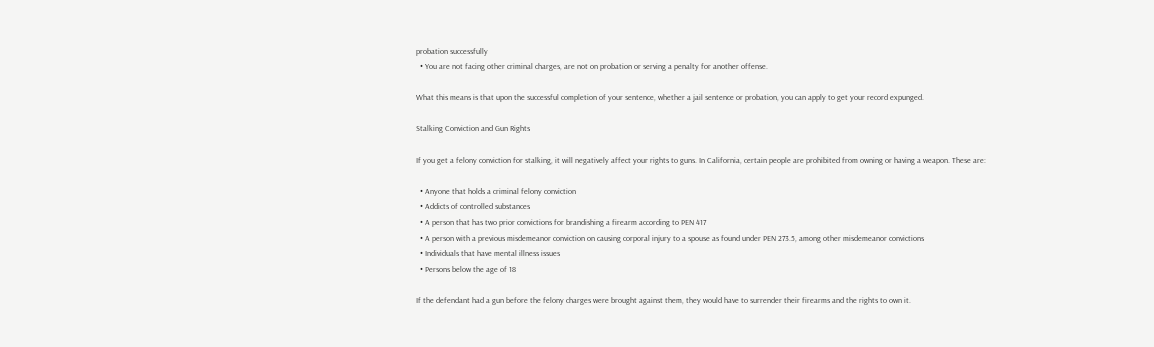probation successfully
  • You are not facing other criminal charges, are not on probation or serving a penalty for another offense.

What this means is that upon the successful completion of your sentence, whether a jail sentence or probation, you can apply to get your record expunged.

Stalking Conviction and Gun Rights

If you get a felony conviction for stalking, it will negatively affect your rights to guns. In California, certain people are prohibited from owning or having a weapon. These are:

  • Anyone that holds a criminal felony conviction
  • Addicts of controlled substances
  • A person that has two prior convictions for brandishing a firearm according to PEN 417
  • A person with a previous misdemeanor conviction on causing corporal injury to a spouse as found under PEN 273.5, among other misdemeanor convictions
  • Individuals that have mental illness issues
  • Persons below the age of 18

If the defendant had a gun before the felony charges were brought against them, they would have to surrender their firearms and the rights to own it.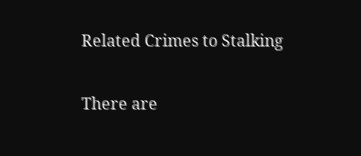Related Crimes to Stalking

There are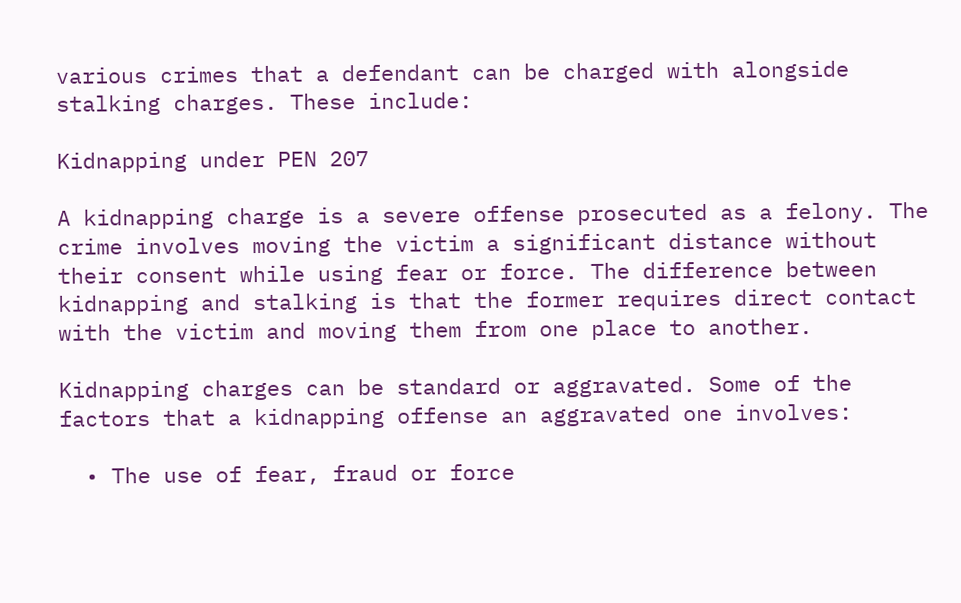various crimes that a defendant can be charged with alongside stalking charges. These include:

Kidnapping under PEN 207

A kidnapping charge is a severe offense prosecuted as a felony. The crime involves moving the victim a significant distance without their consent while using fear or force. The difference between kidnapping and stalking is that the former requires direct contact with the victim and moving them from one place to another.

Kidnapping charges can be standard or aggravated. Some of the factors that a kidnapping offense an aggravated one involves:

  • The use of fear, fraud or force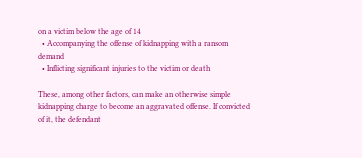on a victim below the age of 14
  • Accompanying the offense of kidnapping with a ransom demand
  • Inflicting significant injuries to the victim or death

These, among other factors, can make an otherwise simple kidnapping charge to become an aggravated offense. If convicted of it, the defendant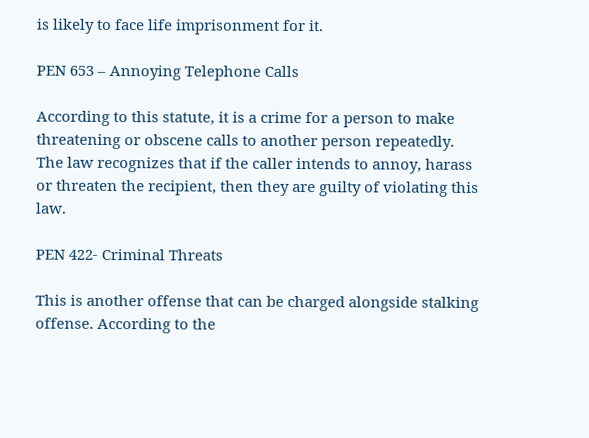is likely to face life imprisonment for it.

PEN 653 – Annoying Telephone Calls

According to this statute, it is a crime for a person to make threatening or obscene calls to another person repeatedly. The law recognizes that if the caller intends to annoy, harass or threaten the recipient, then they are guilty of violating this law.

PEN 422- Criminal Threats

This is another offense that can be charged alongside stalking offense. According to the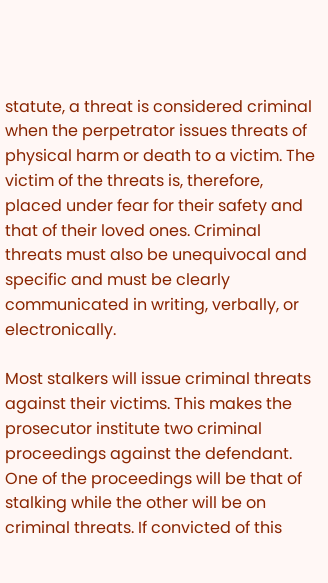statute, a threat is considered criminal when the perpetrator issues threats of physical harm or death to a victim. The victim of the threats is, therefore, placed under fear for their safety and that of their loved ones. Criminal threats must also be unequivocal and specific and must be clearly communicated in writing, verbally, or electronically.

Most stalkers will issue criminal threats against their victims. This makes the prosecutor institute two criminal proceedings against the defendant. One of the proceedings will be that of stalking while the other will be on criminal threats. If convicted of this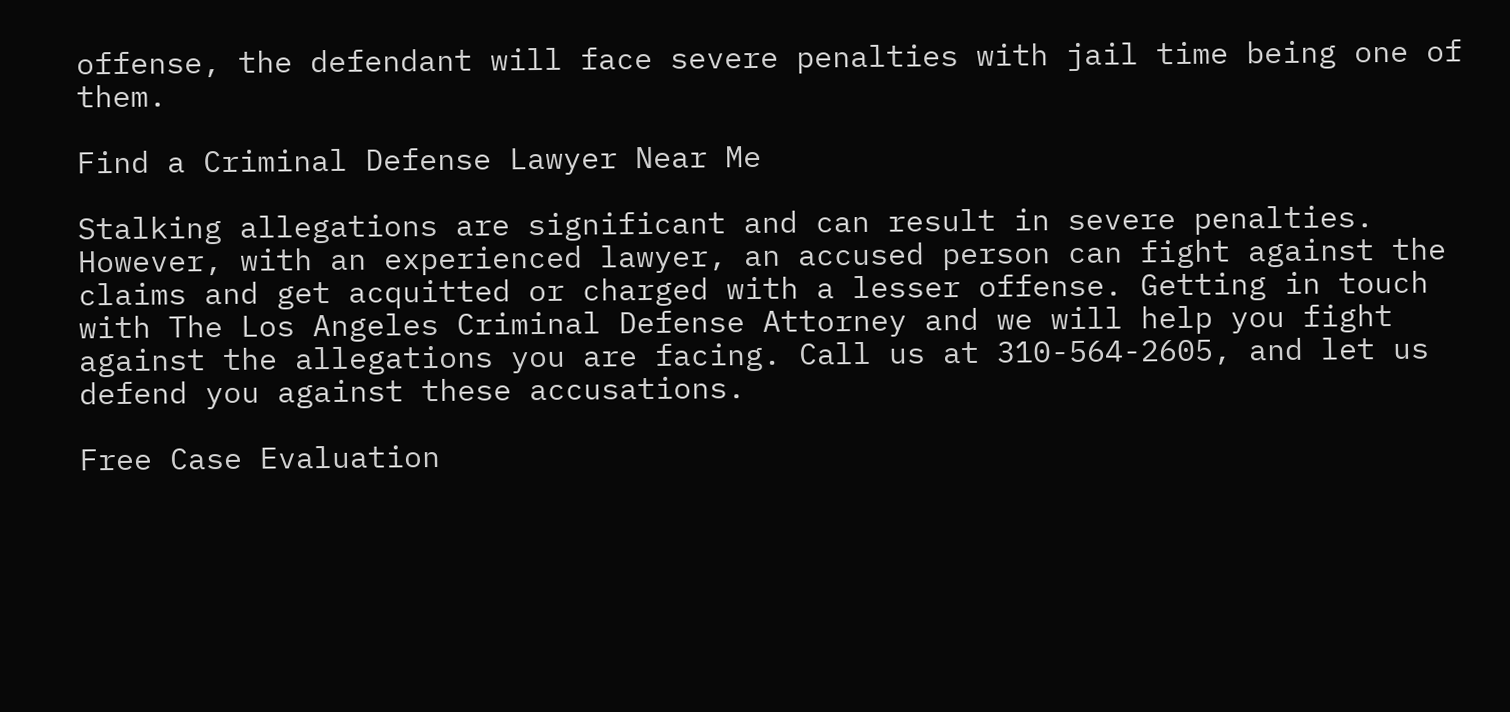offense, the defendant will face severe penalties with jail time being one of them.

Find a Criminal Defense Lawyer Near Me

Stalking allegations are significant and can result in severe penalties. However, with an experienced lawyer, an accused person can fight against the claims and get acquitted or charged with a lesser offense. Getting in touch with The Los Angeles Criminal Defense Attorney and we will help you fight against the allegations you are facing. Call us at 310-564-2605, and let us defend you against these accusations.

Free Case Evaluation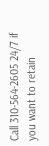Call 310-564-2605 24/7 if you want to retain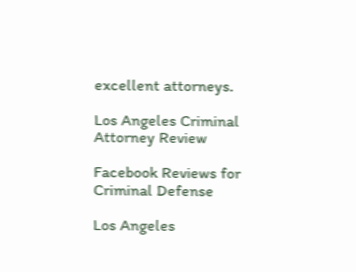excellent attorneys.

Los Angeles Criminal Attorney Review

Facebook Reviews for Criminal Defense

Los Angeles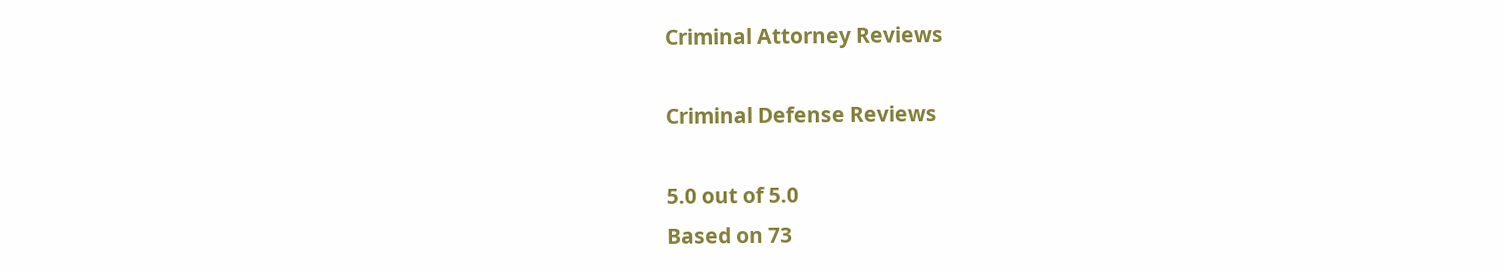Criminal Attorney Reviews

Criminal Defense Reviews

5.0 out of 5.0
Based on 73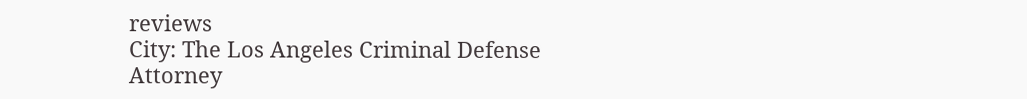reviews
City: The Los Angeles Criminal Defense Attorney